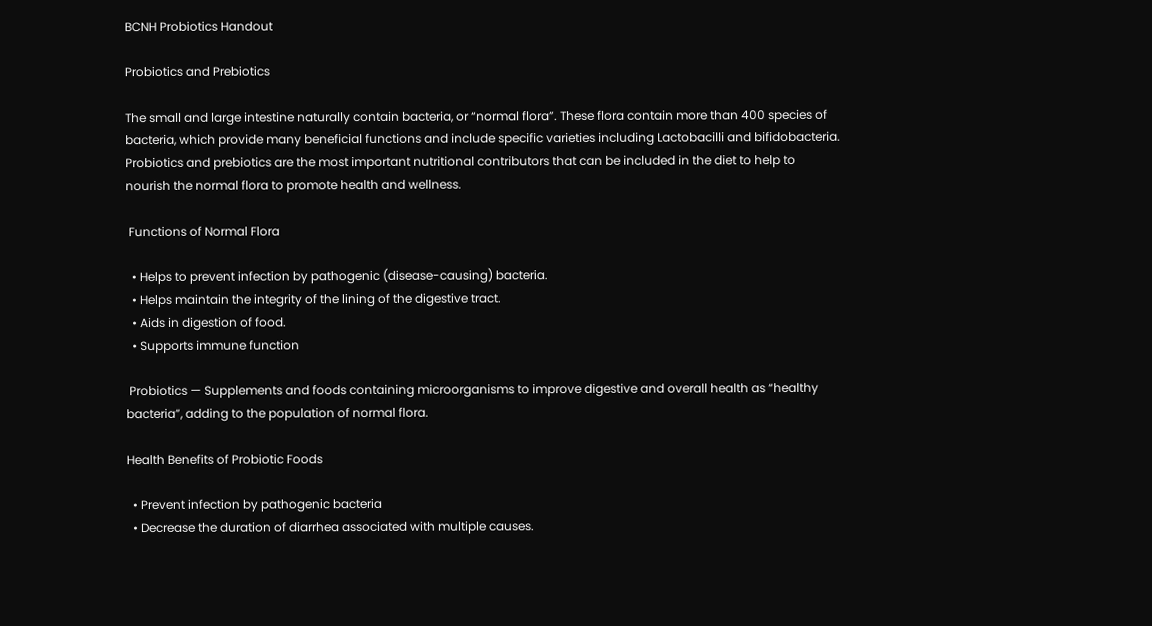BCNH Probiotics Handout

Probiotics and Prebiotics

The small and large intestine naturally contain bacteria, or “normal flora”. These flora contain more than 400 species of bacteria, which provide many beneficial functions and include specific varieties including Lactobacilli and bifidobacteria. Probiotics and prebiotics are the most important nutritional contributors that can be included in the diet to help to nourish the normal flora to promote health and wellness.

 Functions of Normal Flora

  • Helps to prevent infection by pathogenic (disease-causing) bacteria.
  • Helps maintain the integrity of the lining of the digestive tract.
  • Aids in digestion of food.
  • Supports immune function

 Probiotics — Supplements and foods containing microorganisms to improve digestive and overall health as “healthy bacteria”, adding to the population of normal flora.

Health Benefits of Probiotic Foods

  • Prevent infection by pathogenic bacteria
  • Decrease the duration of diarrhea associated with multiple causes.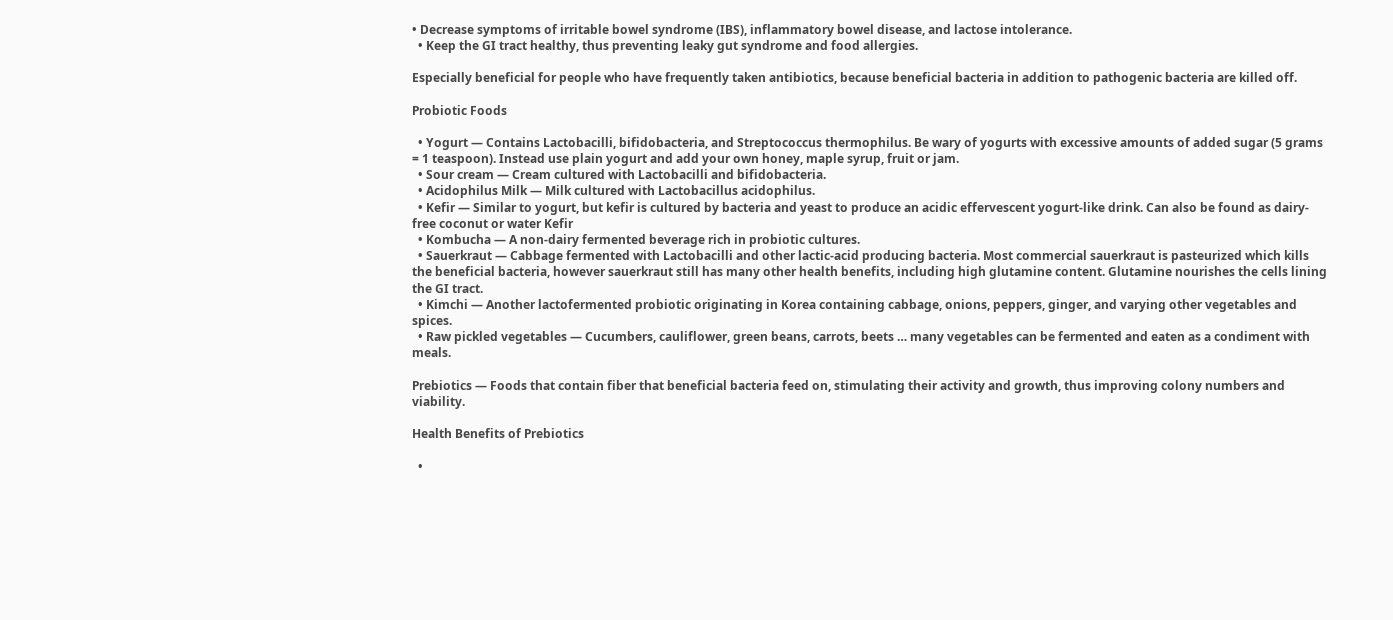• Decrease symptoms of irritable bowel syndrome (IBS), inflammatory bowel disease, and lactose intolerance.
  • Keep the GI tract healthy, thus preventing leaky gut syndrome and food allergies.

Especially beneficial for people who have frequently taken antibiotics, because beneficial bacteria in addition to pathogenic bacteria are killed off.

Probiotic Foods

  • Yogurt — Contains Lactobacilli, bifidobacteria, and Streptococcus thermophilus. Be wary of yogurts with excessive amounts of added sugar (5 grams = 1 teaspoon). Instead use plain yogurt and add your own honey, maple syrup, fruit or jam.
  • Sour cream — Cream cultured with Lactobacilli and bifidobacteria.
  • Acidophilus Milk — Milk cultured with Lactobacillus acidophilus.
  • Kefir — Similar to yogurt, but kefir is cultured by bacteria and yeast to produce an acidic effervescent yogurt-like drink. Can also be found as dairy-free coconut or water Kefir
  • Kombucha — A non-dairy fermented beverage rich in probiotic cultures.
  • Sauerkraut — Cabbage fermented with Lactobacilli and other lactic-acid producing bacteria. Most commercial sauerkraut is pasteurized which kills the beneficial bacteria, however sauerkraut still has many other health benefits, including high glutamine content. Glutamine nourishes the cells lining the GI tract.
  • Kimchi — Another lactofermented probiotic originating in Korea containing cabbage, onions, peppers, ginger, and varying other vegetables and spices.
  • Raw pickled vegetables — Cucumbers, cauliflower, green beans, carrots, beets … many vegetables can be fermented and eaten as a condiment with meals.

Prebiotics — Foods that contain fiber that beneficial bacteria feed on, stimulating their activity and growth, thus improving colony numbers and viability.

Health Benefits of Prebiotics

  •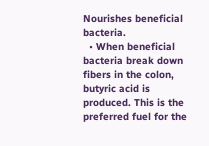Nourishes beneficial bacteria.
  • When beneficial bacteria break down fibers in the colon, butyric acid is produced. This is the preferred fuel for the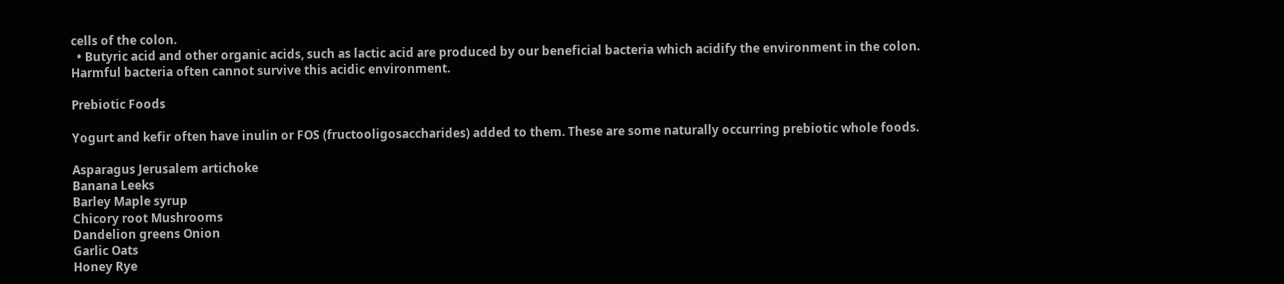cells of the colon.
  • Butyric acid and other organic acids, such as lactic acid are produced by our beneficial bacteria which acidify the environment in the colon. Harmful bacteria often cannot survive this acidic environment.

Prebiotic Foods

Yogurt and kefir often have inulin or FOS (fructooligosaccharides) added to them. These are some naturally occurring prebiotic whole foods.

Asparagus Jerusalem artichoke
Banana Leeks
Barley Maple syrup
Chicory root Mushrooms
Dandelion greens Onion
Garlic Oats
Honey Rye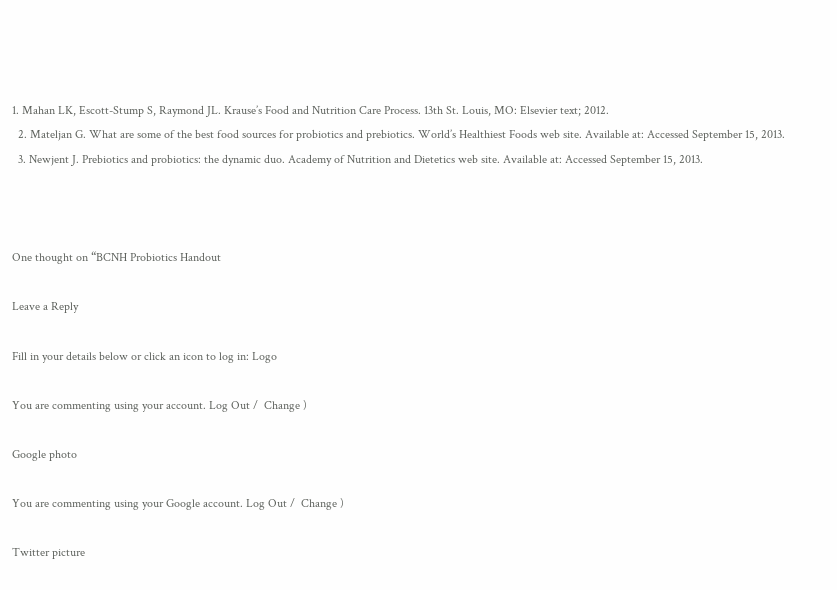1. Mahan LK, Escott-Stump S, Raymond JL. Krause’s Food and Nutrition Care Process. 13th St. Louis, MO: Elsevier text; 2012.
  2. Mateljan G. What are some of the best food sources for probiotics and prebiotics. World’s Healthiest Foods web site. Available at: Accessed September 15, 2013.
  3. Newjent J. Prebiotics and probiotics: the dynamic duo. Academy of Nutrition and Dietetics web site. Available at: Accessed September 15, 2013.



One thought on “BCNH Probiotics Handout

Leave a Reply

Fill in your details below or click an icon to log in: Logo

You are commenting using your account. Log Out /  Change )

Google photo

You are commenting using your Google account. Log Out /  Change )

Twitter picture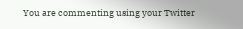You are commenting using your Twitter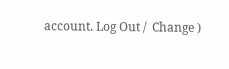account. Log Out /  Change )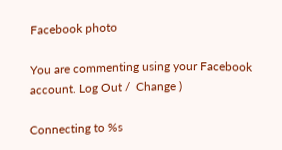Facebook photo

You are commenting using your Facebook account. Log Out /  Change )

Connecting to %s